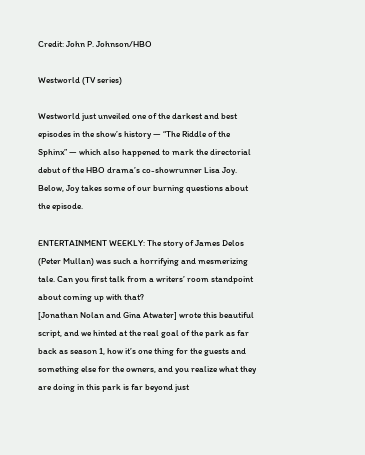Credit: John P. Johnson/HBO

Westworld (TV series)

Westworld just unveiled one of the darkest and best episodes in the show’s history — “The Riddle of the Sphinx” — which also happened to mark the directorial debut of the HBO drama’s co-showrunner Lisa Joy. Below, Joy takes some of our burning questions about the episode.

ENTERTAINMENT WEEKLY: The story of James Delos (Peter Mullan) was such a horrifying and mesmerizing tale. Can you first talk from a writers’ room standpoint about coming up with that?
[Jonathan Nolan and Gina Atwater] wrote this beautiful script, and we hinted at the real goal of the park as far back as season 1, how it’s one thing for the guests and something else for the owners, and you realize what they are doing in this park is far beyond just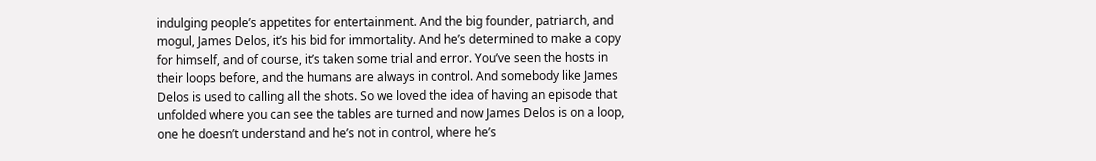indulging people’s appetites for entertainment. And the big founder, patriarch, and mogul, James Delos, it’s his bid for immortality. And he’s determined to make a copy for himself, and of course, it’s taken some trial and error. You’ve seen the hosts in their loops before, and the humans are always in control. And somebody like James Delos is used to calling all the shots. So we loved the idea of having an episode that unfolded where you can see the tables are turned and now James Delos is on a loop, one he doesn’t understand and he’s not in control, where he’s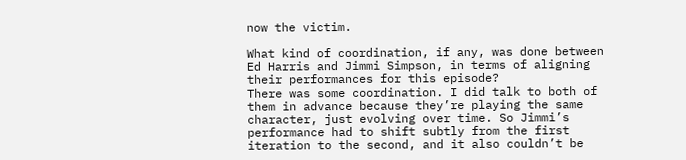now the victim.

What kind of coordination, if any, was done between Ed Harris and Jimmi Simpson, in terms of aligning their performances for this episode?
There was some coordination. I did talk to both of them in advance because they’re playing the same character, just evolving over time. So Jimmi’s performance had to shift subtly from the first iteration to the second, and it also couldn’t be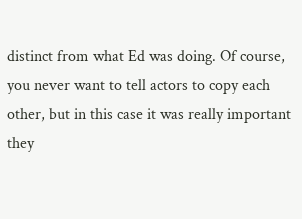distinct from what Ed was doing. Of course, you never want to tell actors to copy each other, but in this case it was really important they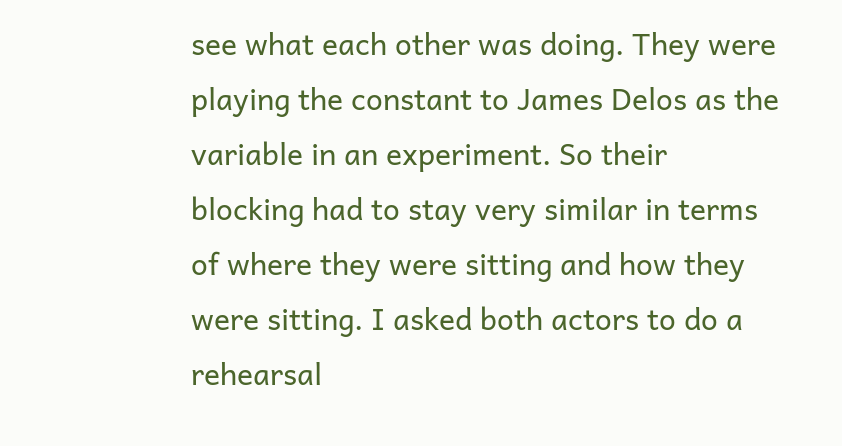see what each other was doing. They were playing the constant to James Delos as the variable in an experiment. So their blocking had to stay very similar in terms of where they were sitting and how they were sitting. I asked both actors to do a rehearsal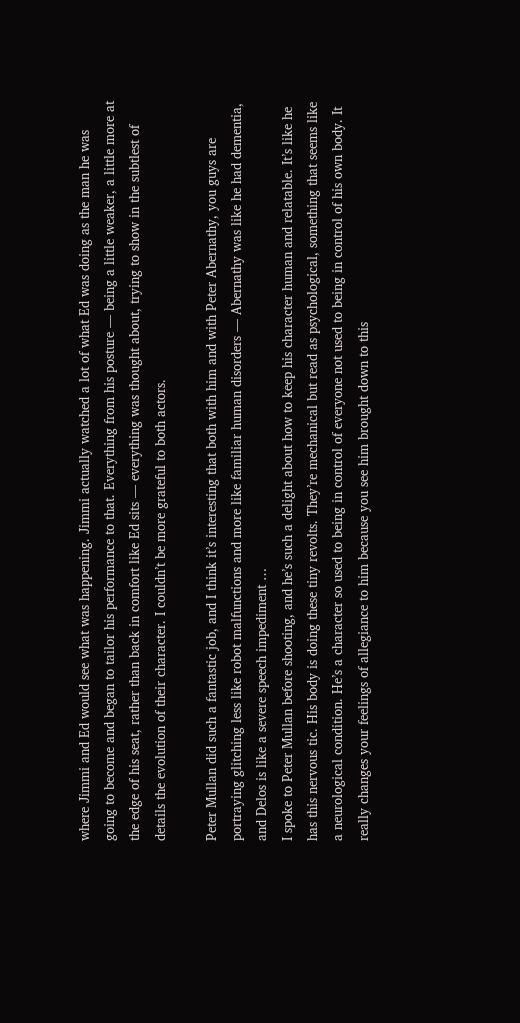where Jimmi and Ed would see what was happening. Jimmi actually watched a lot of what Ed was doing as the man he was going to become and began to tailor his performance to that. Everything from his posture — being a little weaker, a little more at the edge of his seat, rather than back in comfort like Ed sits — everything was thought about, trying to show in the subtlest of details the evolution of their character. I couldn’t be more grateful to both actors.

Peter Mullan did such a fantastic job, and I think it’s interesting that both with him and with Peter Abernathy, you guys are portraying glitching less like robot malfunctions and more like familiar human disorders — Abernathy was like he had dementia, and Delos is like a severe speech impediment …
I spoke to Peter Mullan before shooting, and he’s such a delight about how to keep his character human and relatable. It’s like he has this nervous tic. His body is doing these tiny revolts. They’re mechanical but read as psychological, something that seems like a neurological condition. He’s a character so used to being in control of everyone not used to being in control of his own body. It really changes your feelings of allegiance to him because you see him brought down to this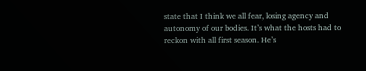state that I think we all fear, losing agency and autonomy of our bodies. It’s what the hosts had to reckon with all first season. He’s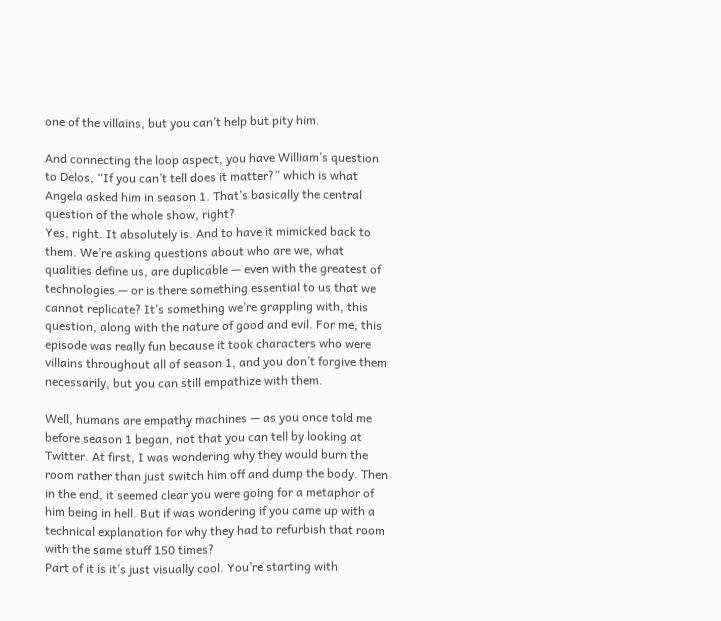one of the villains, but you can’t help but pity him.

And connecting the loop aspect, you have William’s question to Delos, “If you can’t tell does it matter?” which is what Angela asked him in season 1. That’s basically the central question of the whole show, right?
Yes, right. It absolutely is. And to have it mimicked back to them. We’re asking questions about who are we, what qualities define us, are duplicable — even with the greatest of technologies — or is there something essential to us that we cannot replicate? It’s something we’re grappling with, this question, along with the nature of good and evil. For me, this episode was really fun because it took characters who were villains throughout all of season 1, and you don’t forgive them necessarily, but you can still empathize with them.

Well, humans are empathy machines — as you once told me before season 1 began, not that you can tell by looking at Twitter. At first, I was wondering why they would burn the room rather than just switch him off and dump the body. Then in the end, it seemed clear you were going for a metaphor of him being in hell. But if was wondering if you came up with a technical explanation for why they had to refurbish that room with the same stuff 150 times?
Part of it is it’s just visually cool. You’re starting with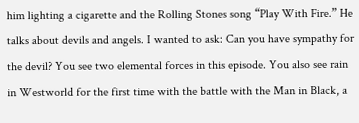him lighting a cigarette and the Rolling Stones song “Play With Fire.” He talks about devils and angels. I wanted to ask: Can you have sympathy for the devil? You see two elemental forces in this episode. You also see rain in Westworld for the first time with the battle with the Man in Black, a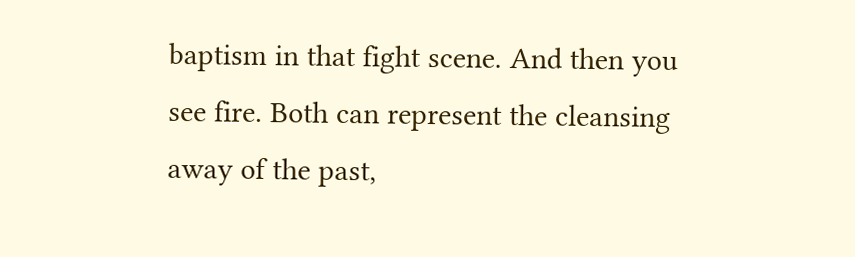baptism in that fight scene. And then you see fire. Both can represent the cleansing away of the past,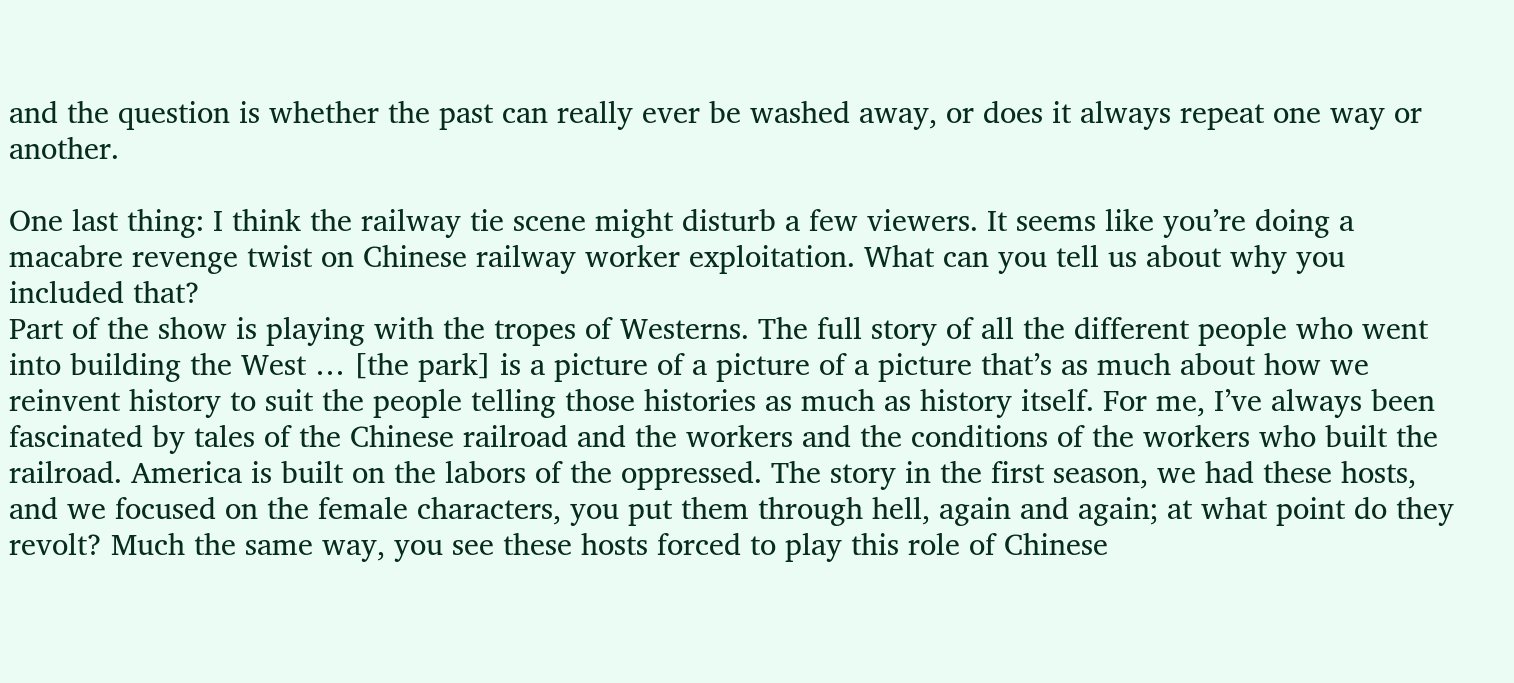and the question is whether the past can really ever be washed away, or does it always repeat one way or another.

One last thing: I think the railway tie scene might disturb a few viewers. It seems like you’re doing a macabre revenge twist on Chinese railway worker exploitation. What can you tell us about why you included that?
Part of the show is playing with the tropes of Westerns. The full story of all the different people who went into building the West … [the park] is a picture of a picture of a picture that’s as much about how we reinvent history to suit the people telling those histories as much as history itself. For me, I’ve always been fascinated by tales of the Chinese railroad and the workers and the conditions of the workers who built the railroad. America is built on the labors of the oppressed. The story in the first season, we had these hosts, and we focused on the female characters, you put them through hell, again and again; at what point do they revolt? Much the same way, you see these hosts forced to play this role of Chinese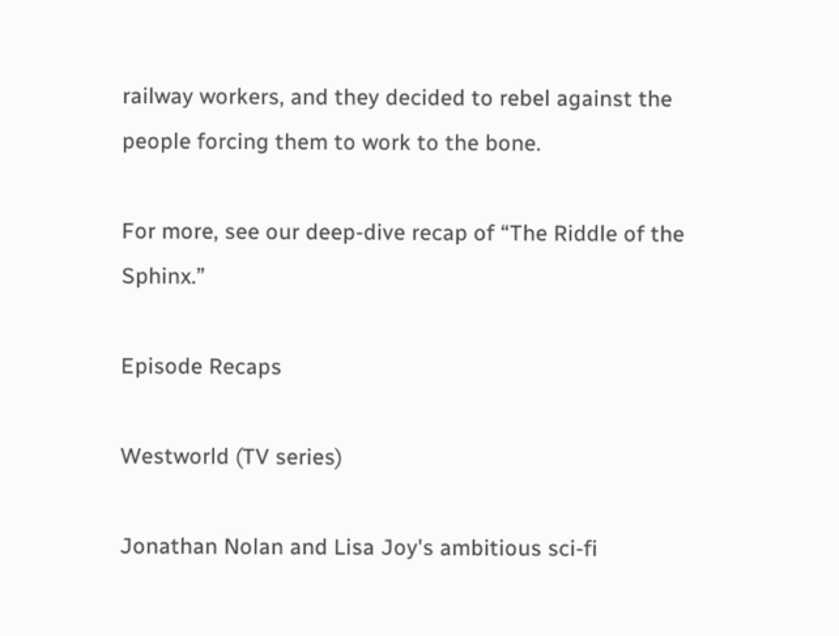railway workers, and they decided to rebel against the people forcing them to work to the bone.

For more, see our deep-dive recap of “The Riddle of the Sphinx.”

Episode Recaps

Westworld (TV series)

Jonathan Nolan and Lisa Joy's ambitious sci-fi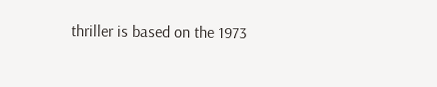thriller is based on the 1973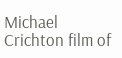Michael Crichton film of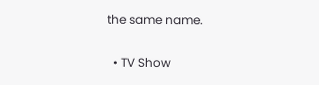the same name.

  • TV Show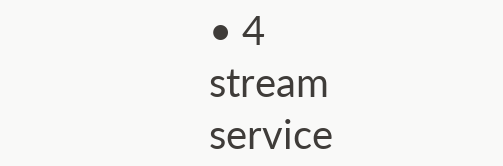• 4
stream service